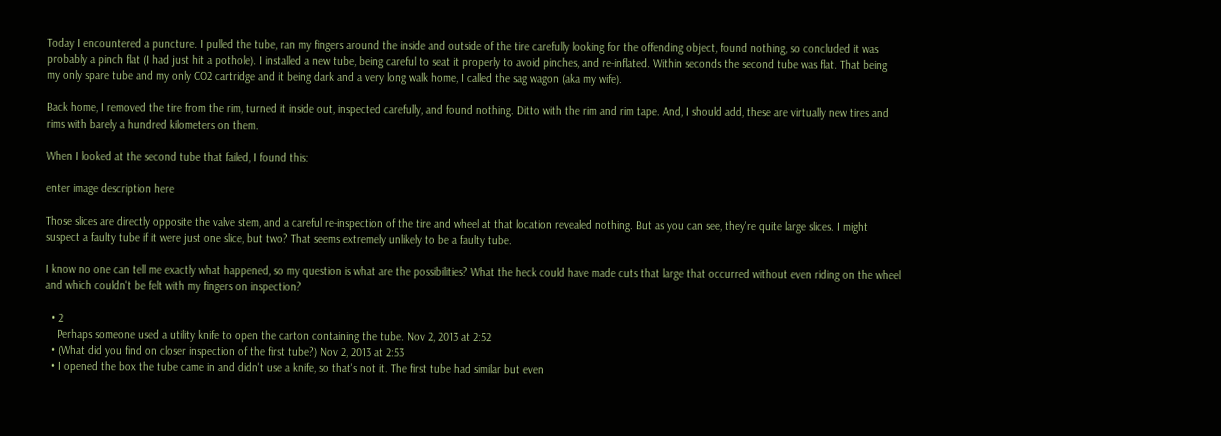Today I encountered a puncture. I pulled the tube, ran my fingers around the inside and outside of the tire carefully looking for the offending object, found nothing, so concluded it was probably a pinch flat (I had just hit a pothole). I installed a new tube, being careful to seat it properly to avoid pinches, and re-inflated. Within seconds the second tube was flat. That being my only spare tube and my only CO2 cartridge and it being dark and a very long walk home, I called the sag wagon (aka my wife).

Back home, I removed the tire from the rim, turned it inside out, inspected carefully, and found nothing. Ditto with the rim and rim tape. And, I should add, these are virtually new tires and rims with barely a hundred kilometers on them.

When I looked at the second tube that failed, I found this:

enter image description here

Those slices are directly opposite the valve stem, and a careful re-inspection of the tire and wheel at that location revealed nothing. But as you can see, they're quite large slices. I might suspect a faulty tube if it were just one slice, but two? That seems extremely unlikely to be a faulty tube.

I know no one can tell me exactly what happened, so my question is what are the possibilities? What the heck could have made cuts that large that occurred without even riding on the wheel and which couldn't be felt with my fingers on inspection?

  • 2
    Perhaps someone used a utility knife to open the carton containing the tube. Nov 2, 2013 at 2:52
  • (What did you find on closer inspection of the first tube?) Nov 2, 2013 at 2:53
  • I opened the box the tube came in and didn't use a knife, so that's not it. The first tube had similar but even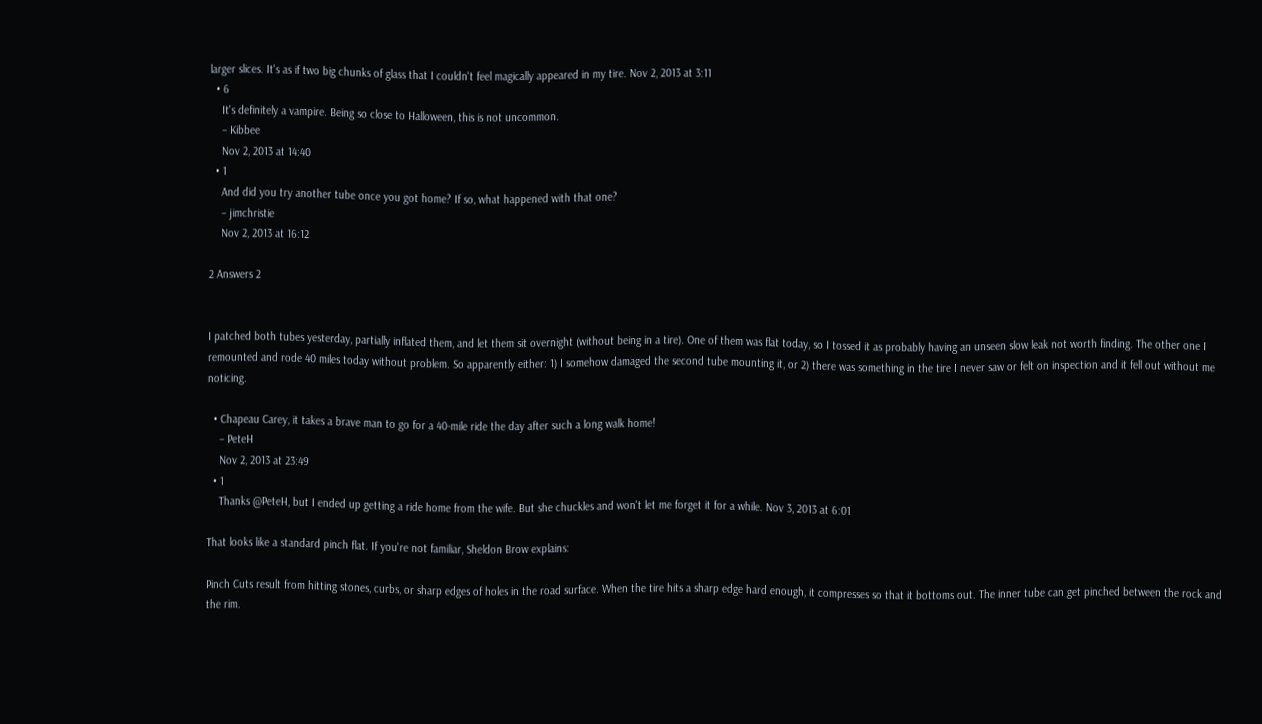larger slices. It's as if two big chunks of glass that I couldn't feel magically appeared in my tire. Nov 2, 2013 at 3:11
  • 6
    It's definitely a vampire. Being so close to Halloween, this is not uncommon.
    – Kibbee
    Nov 2, 2013 at 14:40
  • 1
    And did you try another tube once you got home? If so, what happened with that one?
    – jimchristie
    Nov 2, 2013 at 16:12

2 Answers 2


I patched both tubes yesterday, partially inflated them, and let them sit overnight (without being in a tire). One of them was flat today, so I tossed it as probably having an unseen slow leak not worth finding. The other one I remounted and rode 40 miles today without problem. So apparently either: 1) I somehow damaged the second tube mounting it, or 2) there was something in the tire I never saw or felt on inspection and it fell out without me noticing.

  • Chapeau Carey, it takes a brave man to go for a 40-mile ride the day after such a long walk home!
    – PeteH
    Nov 2, 2013 at 23:49
  • 1
    Thanks @PeteH, but I ended up getting a ride home from the wife. But she chuckles and won't let me forget it for a while. Nov 3, 2013 at 6:01

That looks like a standard pinch flat. If you're not familiar, Sheldon Brow explains:

Pinch Cuts result from hitting stones, curbs, or sharp edges of holes in the road surface. When the tire hits a sharp edge hard enough, it compresses so that it bottoms out. The inner tube can get pinched between the rock and the rim.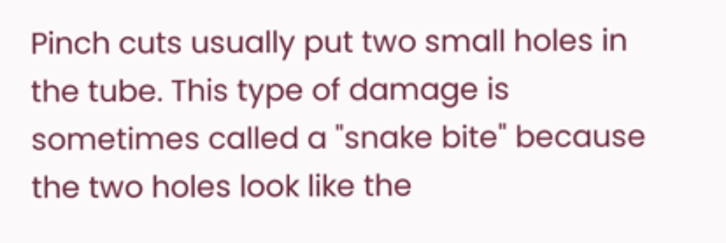Pinch cuts usually put two small holes in the tube. This type of damage is sometimes called a "snake bite" because the two holes look like the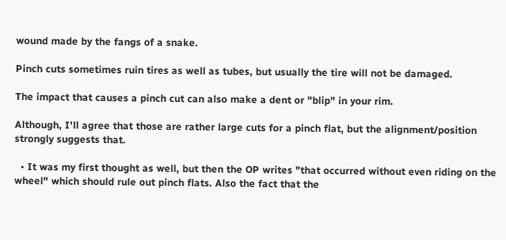wound made by the fangs of a snake.

Pinch cuts sometimes ruin tires as well as tubes, but usually the tire will not be damaged.

The impact that causes a pinch cut can also make a dent or "blip" in your rim.

Although, I'll agree that those are rather large cuts for a pinch flat, but the alignment/position strongly suggests that.

  • It was my first thought as well, but then the OP writes "that occurred without even riding on the wheel" which should rule out pinch flats. Also the fact that the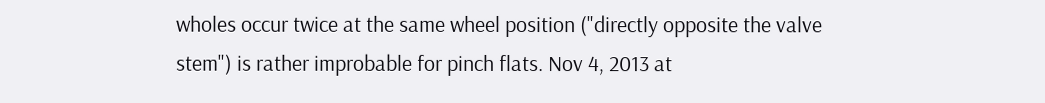wholes occur twice at the same wheel position ("directly opposite the valve stem") is rather improbable for pinch flats. Nov 4, 2013 at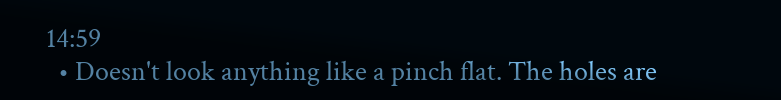14:59
  • Doesn't look anything like a pinch flat. The holes are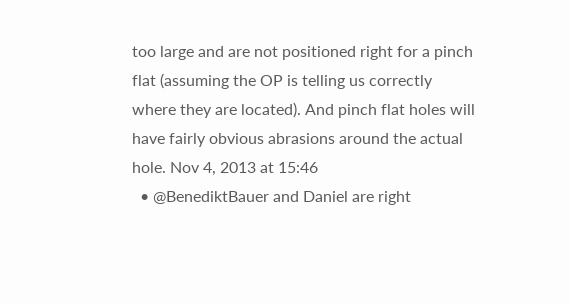too large and are not positioned right for a pinch flat (assuming the OP is telling us correctly where they are located). And pinch flat holes will have fairly obvious abrasions around the actual hole. Nov 4, 2013 at 15:46
  • @BenediktBauer and Daniel are right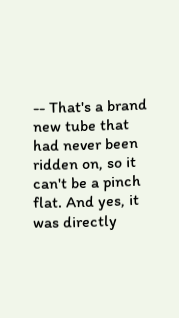-- That's a brand new tube that had never been ridden on, so it can't be a pinch flat. And yes, it was directly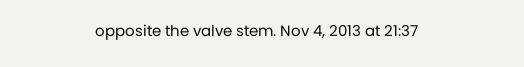opposite the valve stem. Nov 4, 2013 at 21:37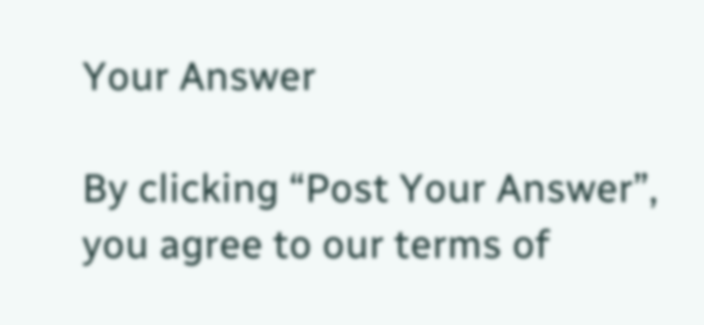Your Answer

By clicking “Post Your Answer”, you agree to our terms of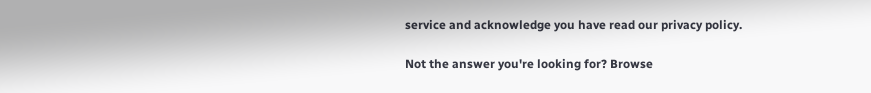service and acknowledge you have read our privacy policy.

Not the answer you're looking for? Browse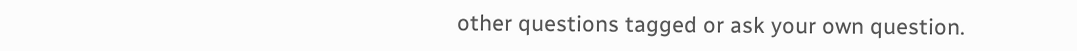other questions tagged or ask your own question.